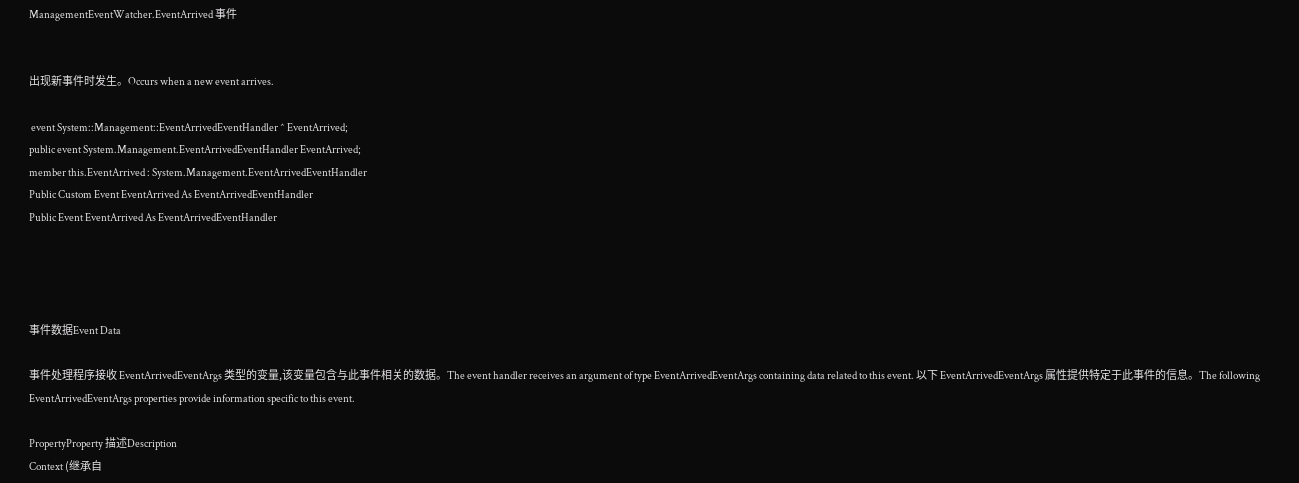ManagementEventWatcher.EventArrived 事件


出现新事件时发生。Occurs when a new event arrives.

 event System::Management::EventArrivedEventHandler ^ EventArrived;
public event System.Management.EventArrivedEventHandler EventArrived;
member this.EventArrived : System.Management.EventArrivedEventHandler
Public Custom Event EventArrived As EventArrivedEventHandler
Public Event EventArrived As EventArrivedEventHandler




事件数据Event Data

事件处理程序接收 EventArrivedEventArgs 类型的变量,该变量包含与此事件相关的数据。The event handler receives an argument of type EventArrivedEventArgs containing data related to this event. 以下 EventArrivedEventArgs 属性提供特定于此事件的信息。The following EventArrivedEventArgs properties provide information specific to this event.

PropertyProperty 描述Description
Context (继承自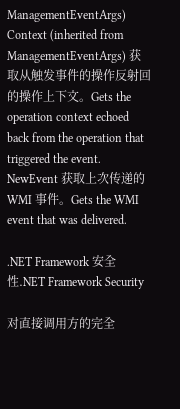ManagementEventArgs) Context (inherited from ManagementEventArgs) 获取从触发事件的操作反射回的操作上下文。Gets the operation context echoed back from the operation that triggered the event.
NewEvent 获取上次传递的 WMI 事件。Gets the WMI event that was delivered.

.NET Framework 安全性.NET Framework Security

对直接调用方的完全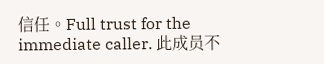信任。Full trust for the immediate caller. 此成员不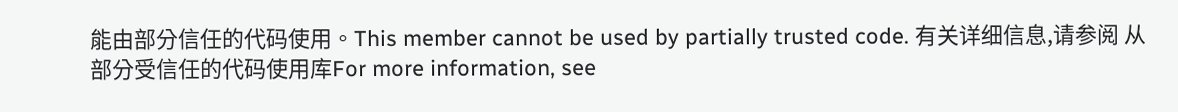能由部分信任的代码使用。This member cannot be used by partially trusted code. 有关详细信息,请参阅 从部分受信任的代码使用库For more information, see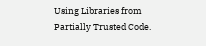Using Libraries from Partially Trusted Code.